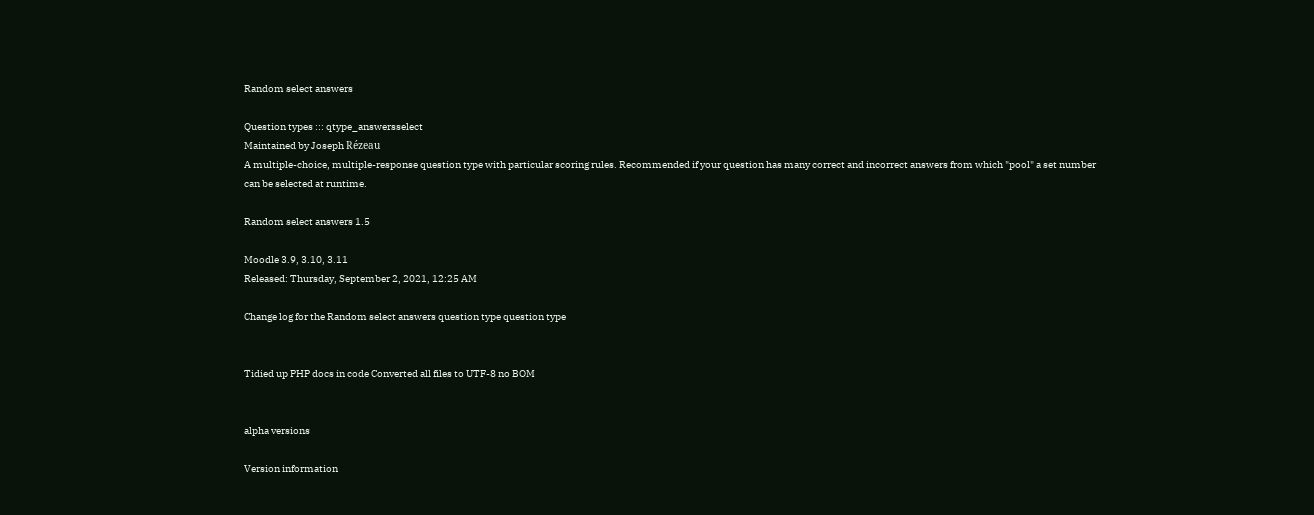Random select answers

Question types ::: qtype_answersselect
Maintained by Joseph Rézeau
A multiple-choice, multiple-response question type with particular scoring rules. Recommended if your question has many correct and incorrect answers from which "pool" a set number can be selected at runtime.

Random select answers 1.5

Moodle 3.9, 3.10, 3.11
Released: Thursday, September 2, 2021, 12:25 AM

Change log for the Random select answers question type question type


Tidied up PHP docs in code Converted all files to UTF-8 no BOM


alpha versions

Version information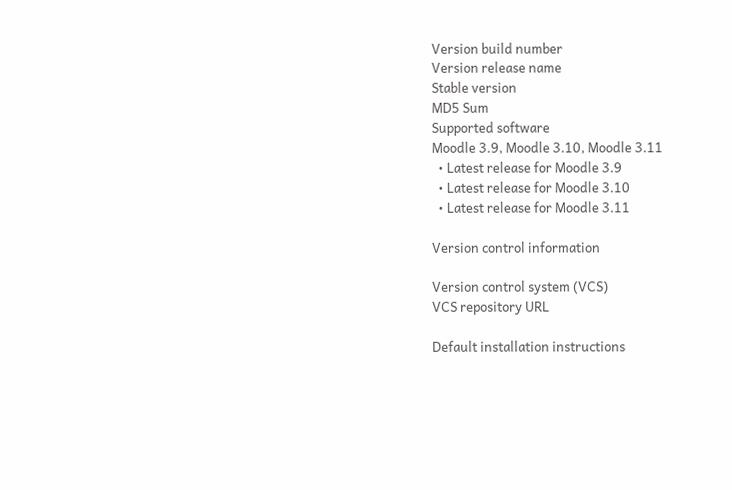Version build number
Version release name
Stable version
MD5 Sum
Supported software
Moodle 3.9, Moodle 3.10, Moodle 3.11
  • Latest release for Moodle 3.9
  • Latest release for Moodle 3.10
  • Latest release for Moodle 3.11

Version control information

Version control system (VCS)
VCS repository URL

Default installation instructions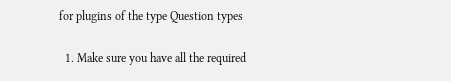for plugins of the type Question types

  1. Make sure you have all the required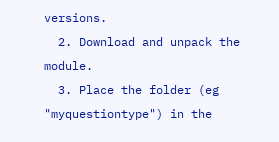versions.
  2. Download and unpack the module.
  3. Place the folder (eg "myquestiontype") in the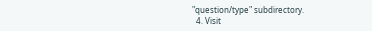"question/type" subdirectory.
  4. Visit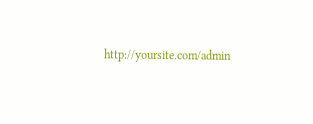http://yoursite.com/admin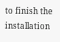to finish the installation